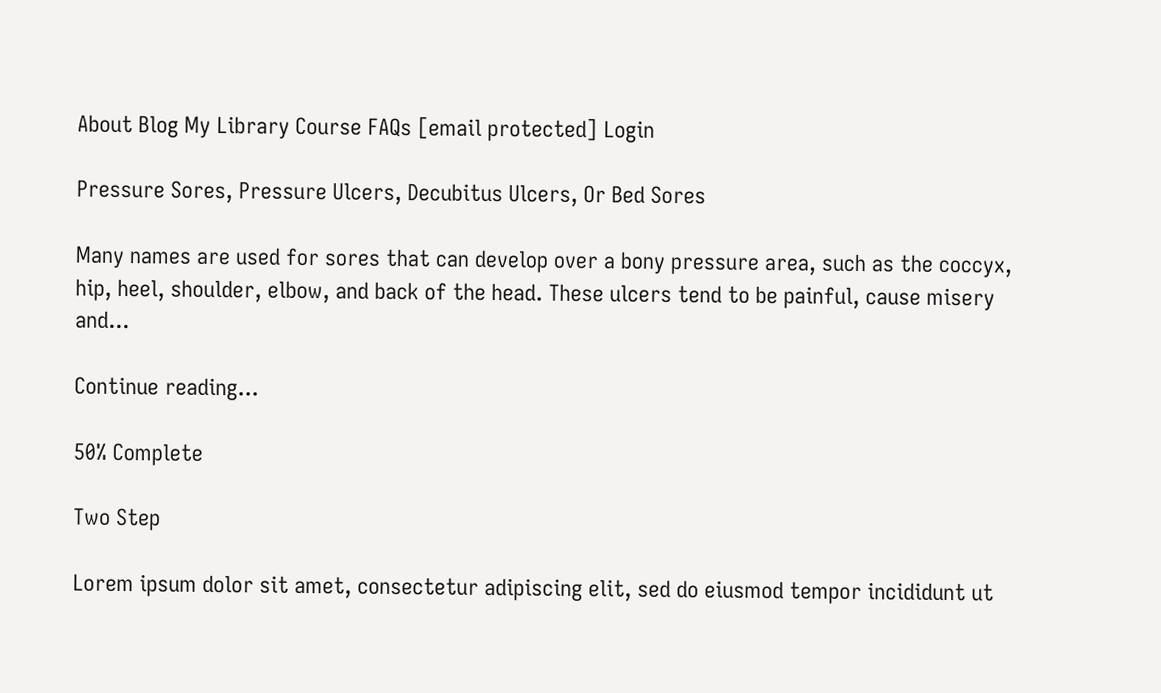About Blog My Library Course FAQs [email protected] Login

Pressure Sores, Pressure Ulcers, Decubitus Ulcers, Or Bed Sores

Many names are used for sores that can develop over a bony pressure area, such as the coccyx, hip, heel, shoulder, elbow, and back of the head. These ulcers tend to be painful, cause misery and...

Continue reading...

50% Complete

Two Step

Lorem ipsum dolor sit amet, consectetur adipiscing elit, sed do eiusmod tempor incididunt ut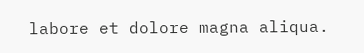labore et dolore magna aliqua.